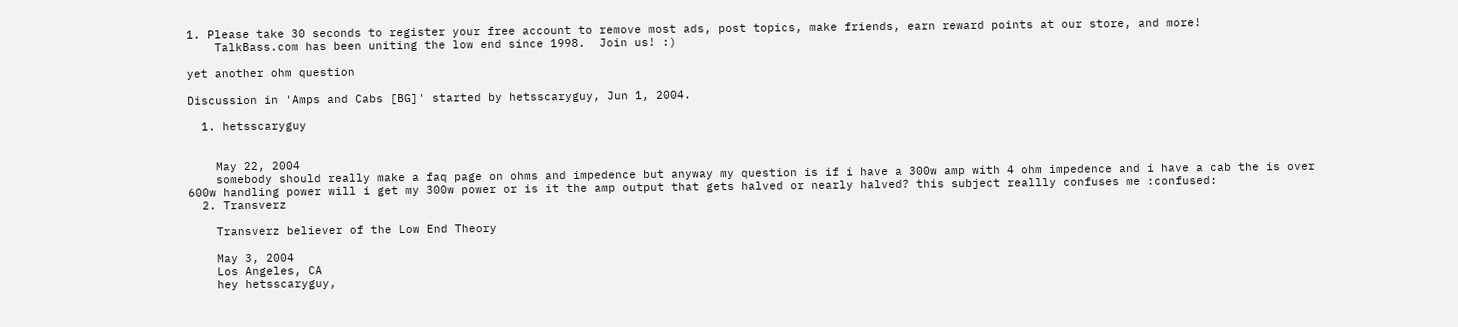1. Please take 30 seconds to register your free account to remove most ads, post topics, make friends, earn reward points at our store, and more!
    TalkBass.com has been uniting the low end since 1998.  Join us! :)

yet another ohm question

Discussion in 'Amps and Cabs [BG]' started by hetsscaryguy, Jun 1, 2004.

  1. hetsscaryguy


    May 22, 2004
    somebody should really make a faq page on ohms and impedence but anyway my question is if i have a 300w amp with 4 ohm impedence and i have a cab the is over 600w handling power will i get my 300w power or is it the amp output that gets halved or nearly halved? this subject reallly confuses me :confused:
  2. Transverz

    Transverz believer of the Low End Theory

    May 3, 2004
    Los Angeles, CA
    hey hetsscaryguy,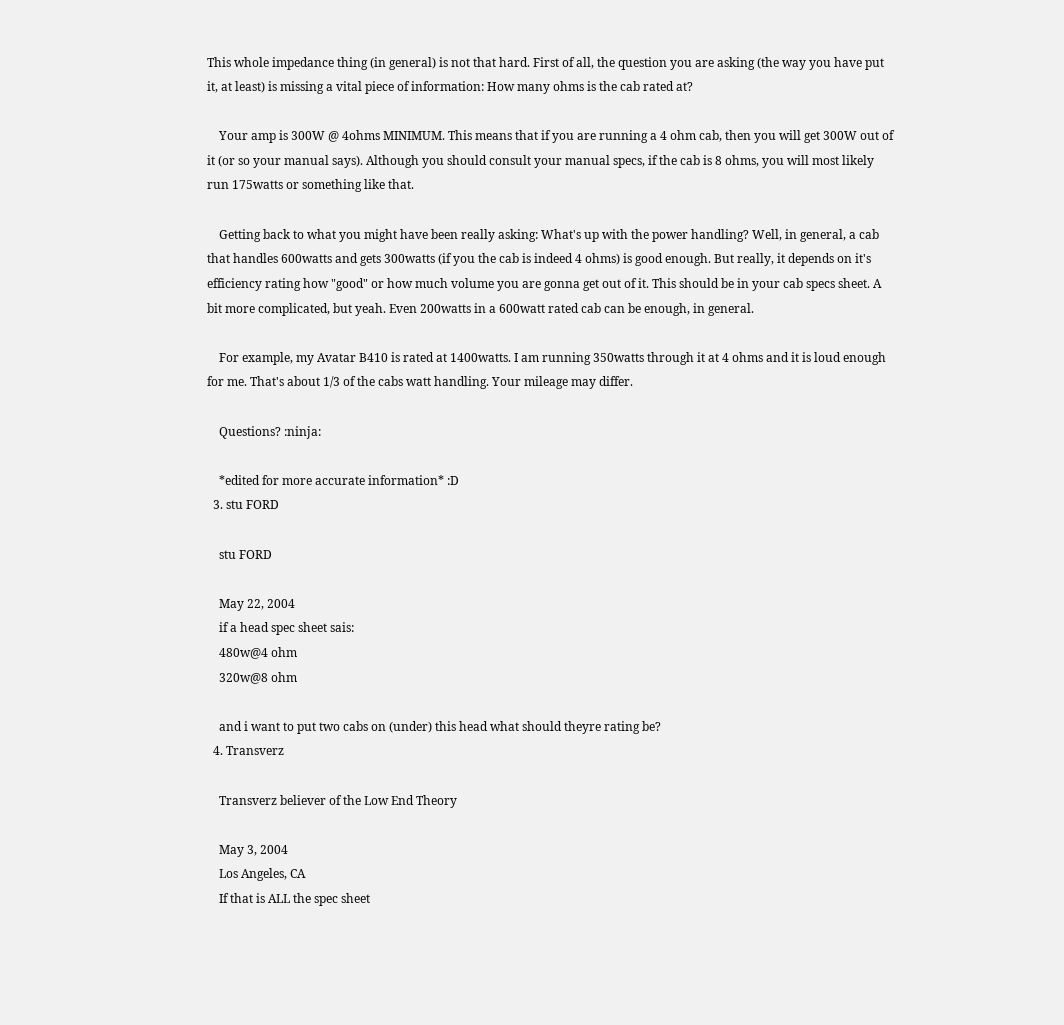This whole impedance thing (in general) is not that hard. First of all, the question you are asking (the way you have put it, at least) is missing a vital piece of information: How many ohms is the cab rated at?

    Your amp is 300W @ 4ohms MINIMUM. This means that if you are running a 4 ohm cab, then you will get 300W out of it (or so your manual says). Although you should consult your manual specs, if the cab is 8 ohms, you will most likely run 175watts or something like that.

    Getting back to what you might have been really asking: What's up with the power handling? Well, in general, a cab that handles 600watts and gets 300watts (if you the cab is indeed 4 ohms) is good enough. But really, it depends on it's efficiency rating how "good" or how much volume you are gonna get out of it. This should be in your cab specs sheet. A bit more complicated, but yeah. Even 200watts in a 600watt rated cab can be enough, in general.

    For example, my Avatar B410 is rated at 1400watts. I am running 350watts through it at 4 ohms and it is loud enough for me. That's about 1/3 of the cabs watt handling. Your mileage may differ.

    Questions? :ninja:

    *edited for more accurate information* :D
  3. stu FORD

    stu FORD

    May 22, 2004
    if a head spec sheet sais:
    480w@4 ohm
    320w@8 ohm

    and i want to put two cabs on (under) this head what should theyre rating be?
  4. Transverz

    Transverz believer of the Low End Theory

    May 3, 2004
    Los Angeles, CA
    If that is ALL the spec sheet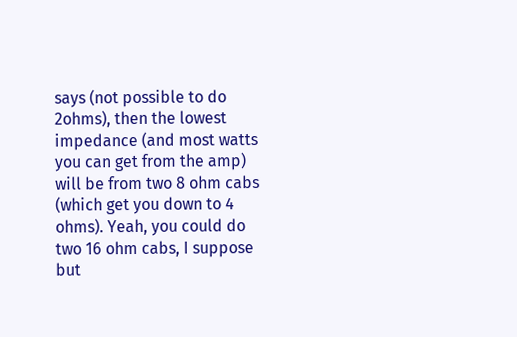says (not possible to do 2ohms), then the lowest impedance (and most watts you can get from the amp) will be from two 8 ohm cabs (which get you down to 4 ohms). Yeah, you could do two 16 ohm cabs, I suppose but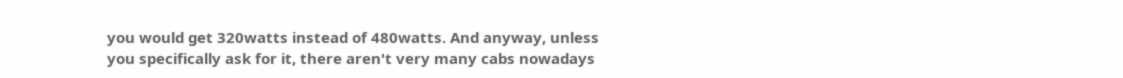you would get 320watts instead of 480watts. And anyway, unless you specifically ask for it, there aren't very many cabs nowadays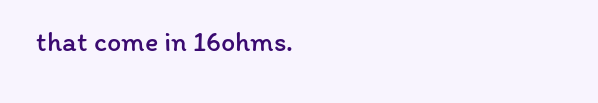that come in 16ohms.